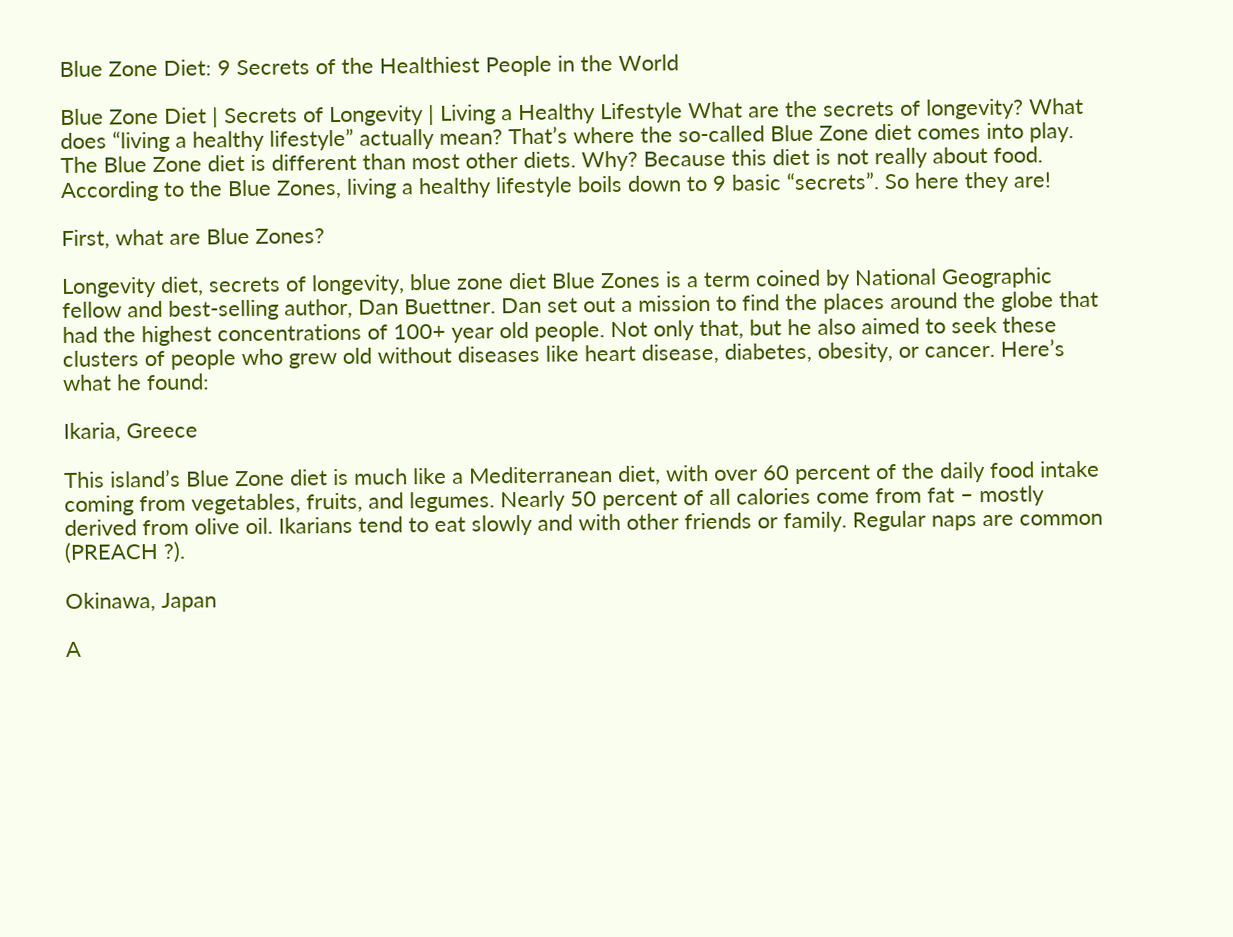Blue Zone Diet: 9 Secrets of the Healthiest People in the World

Blue Zone Diet | Secrets of Longevity | Living a Healthy Lifestyle What are the secrets of longevity? What does “living a healthy lifestyle” actually mean? That’s where the so-called Blue Zone diet comes into play. The Blue Zone diet is different than most other diets. Why? Because this diet is not really about food.  According to the Blue Zones, living a healthy lifestyle boils down to 9 basic “secrets”. So here they are!

First, what are Blue Zones?

Longevity diet, secrets of longevity, blue zone diet Blue Zones is a term coined by National Geographic fellow and best-selling author, Dan Buettner. Dan set out a mission to find the places around the globe that had the highest concentrations of 100+ year old people. Not only that, but he also aimed to seek these clusters of people who grew old without diseases like heart disease, diabetes, obesity, or cancer. Here’s what he found:

Ikaria, Greece

This island’s Blue Zone diet is much like a Mediterranean diet, with over 60 percent of the daily food intake coming from vegetables, fruits, and legumes. Nearly 50 percent of all calories come from fat – mostly derived from olive oil. Ikarians tend to eat slowly and with other friends or family. Regular naps are common (PREACH ?).

Okinawa, Japan

A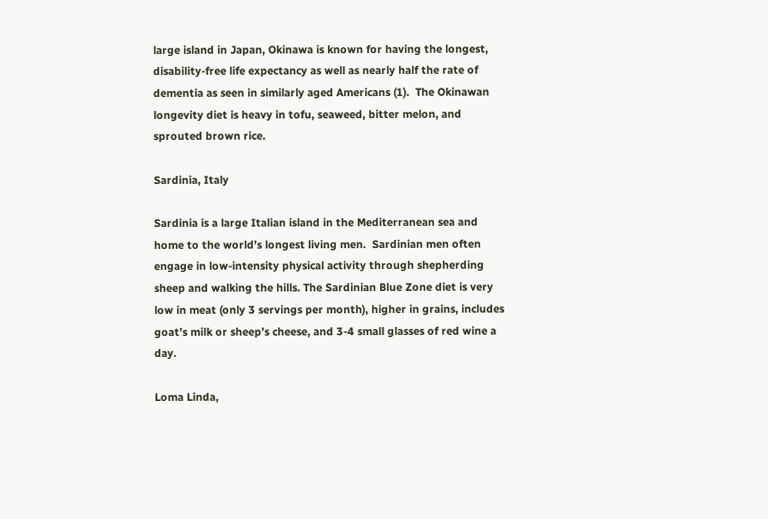large island in Japan, Okinawa is known for having the longest, disability-free life expectancy as well as nearly half the rate of dementia as seen in similarly aged Americans (1).  The Okinawan longevity diet is heavy in tofu, seaweed, bitter melon, and sprouted brown rice.

Sardinia, Italy

Sardinia is a large Italian island in the Mediterranean sea and home to the world’s longest living men.  Sardinian men often engage in low-intensity physical activity through shepherding sheep and walking the hills. The Sardinian Blue Zone diet is very low in meat (only 3 servings per month), higher in grains, includes goat’s milk or sheep’s cheese, and 3-4 small glasses of red wine a day.

Loma Linda,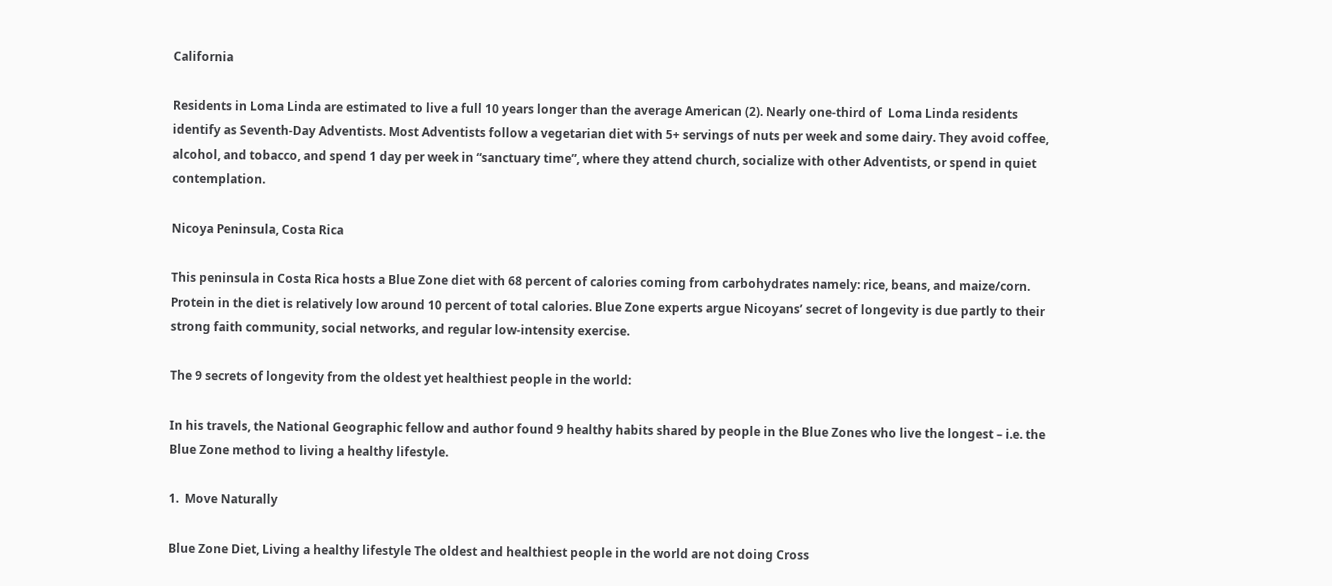California

Residents in Loma Linda are estimated to live a full 10 years longer than the average American (2). Nearly one-third of  Loma Linda residents identify as Seventh-Day Adventists. Most Adventists follow a vegetarian diet with 5+ servings of nuts per week and some dairy. They avoid coffee, alcohol, and tobacco, and spend 1 day per week in “sanctuary time”, where they attend church, socialize with other Adventists, or spend in quiet contemplation.

Nicoya Peninsula, Costa Rica

This peninsula in Costa Rica hosts a Blue Zone diet with 68 percent of calories coming from carbohydrates namely: rice, beans, and maize/corn. Protein in the diet is relatively low around 10 percent of total calories. Blue Zone experts argue Nicoyans’ secret of longevity is due partly to their strong faith community, social networks, and regular low-intensity exercise.

The 9 secrets of longevity from the oldest yet healthiest people in the world:

In his travels, the National Geographic fellow and author found 9 healthy habits shared by people in the Blue Zones who live the longest – i.e. the Blue Zone method to living a healthy lifestyle.

1.  Move Naturally

Blue Zone Diet, Living a healthy lifestyle The oldest and healthiest people in the world are not doing Cross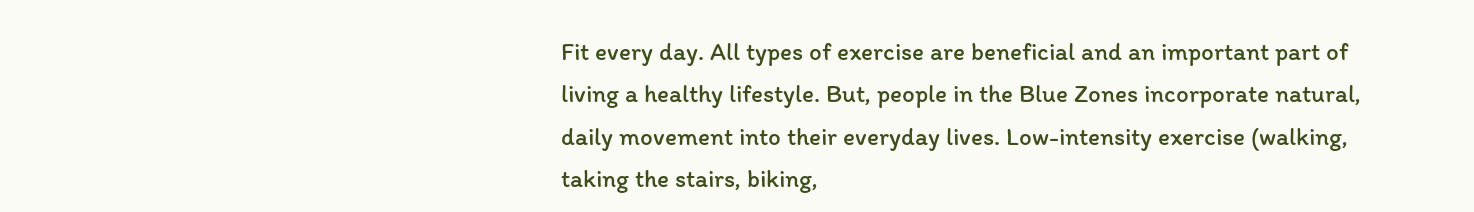Fit every day. All types of exercise are beneficial and an important part of living a healthy lifestyle. But, people in the Blue Zones incorporate natural, daily movement into their everyday lives. Low-intensity exercise (walking, taking the stairs, biking,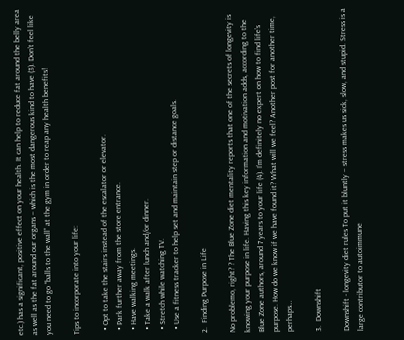etc.) has a significant, positive effect on your health. It can help to reduce fat around the belly area as well as the fat around our organs – which is the most dangerous kind to have (3). Don’t feel like you need to go “balls to the wall” at the gym in order to reap any health benefits!

Tips to incorporate into your life:

  • Opt to take the stairs instead of the escalator or elevator.
  • Park further away from the store entrance.
  • Have walking meetings.
  • Take a walk after lunch and/or dinner.
  • Stretch while watching TV.
  • Use a fitness tracker to help set and maintain step or distance goals.

2.  Finding Purpose in Life

No problemo, right? ? The Blue Zone diet mentality reports that one of the secrets of longevity is knowing your purpose in life. Having this key information and motivation adds, according to the Blue Zone authors, around 7 years to your life (4). I’m definitely no expert on how to find life’s purpose. How do we know if we have found it? What will we feel? Another post for another time, perhaps…

3.  Downshift

Downshift - longevity diet rules To put it bluntly – stress makes us sick, slow, and stupid. Stress is a large contributor to autoimmune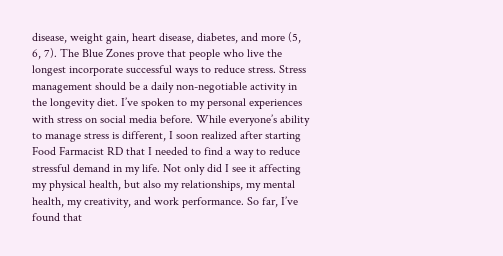disease, weight gain, heart disease, diabetes, and more (5, 6, 7). The Blue Zones prove that people who live the longest incorporate successful ways to reduce stress. Stress management should be a daily non-negotiable activity in the longevity diet. I’ve spoken to my personal experiences with stress on social media before. While everyone’s ability to manage stress is different, I soon realized after starting Food Farmacist RD that I needed to find a way to reduce stressful demand in my life. Not only did I see it affecting my physical health, but also my relationships, my mental health, my creativity, and work performance. So far, I’ve found that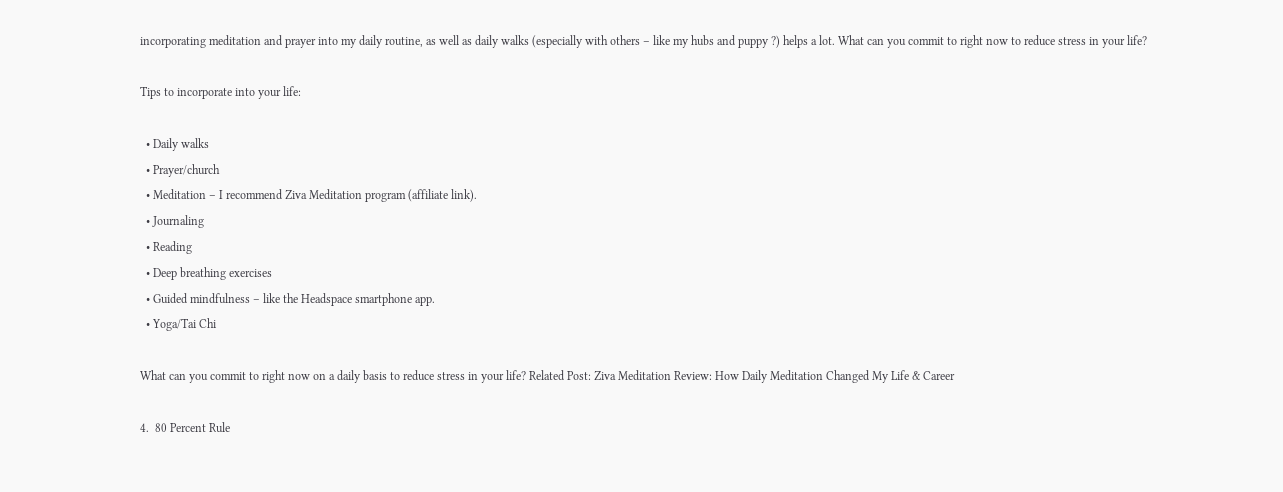incorporating meditation and prayer into my daily routine, as well as daily walks (especially with others – like my hubs and puppy ?) helps a lot. What can you commit to right now to reduce stress in your life?

Tips to incorporate into your life:

  • Daily walks
  • Prayer/church
  • Meditation – I recommend Ziva Meditation program (affiliate link).
  • Journaling
  • Reading
  • Deep breathing exercises
  • Guided mindfulness – like the Headspace smartphone app.
  • Yoga/Tai Chi

What can you commit to right now on a daily basis to reduce stress in your life? Related Post: Ziva Meditation Review: How Daily Meditation Changed My Life & Career

4.  80 Percent Rule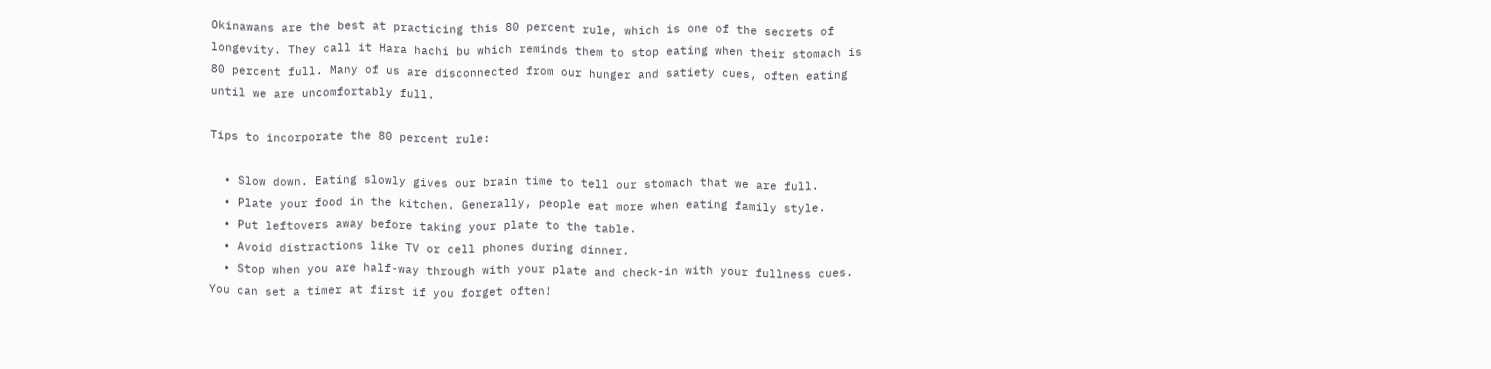Okinawans are the best at practicing this 80 percent rule, which is one of the secrets of longevity. They call it Hara hachi bu which reminds them to stop eating when their stomach is 80 percent full. Many of us are disconnected from our hunger and satiety cues, often eating until we are uncomfortably full.

Tips to incorporate the 80 percent rule:

  • Slow down. Eating slowly gives our brain time to tell our stomach that we are full.
  • Plate your food in the kitchen. Generally, people eat more when eating family style.
  • Put leftovers away before taking your plate to the table.
  • Avoid distractions like TV or cell phones during dinner.
  • Stop when you are half-way through with your plate and check-in with your fullness cues. You can set a timer at first if you forget often!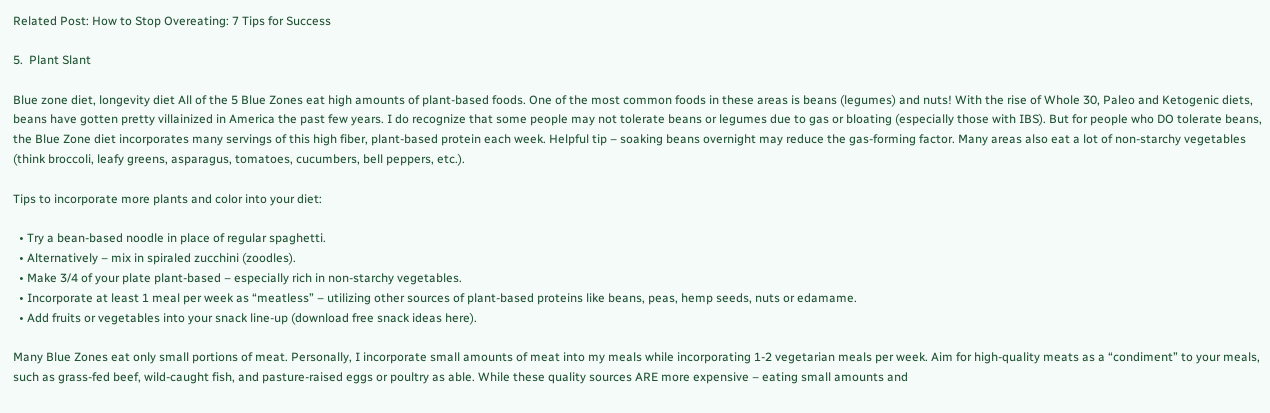Related Post: How to Stop Overeating: 7 Tips for Success

5.  Plant Slant

Blue zone diet, longevity diet All of the 5 Blue Zones eat high amounts of plant-based foods. One of the most common foods in these areas is beans (legumes) and nuts! With the rise of Whole 30, Paleo and Ketogenic diets, beans have gotten pretty villainized in America the past few years. I do recognize that some people may not tolerate beans or legumes due to gas or bloating (especially those with IBS). But for people who DO tolerate beans, the Blue Zone diet incorporates many servings of this high fiber, plant-based protein each week. Helpful tip – soaking beans overnight may reduce the gas-forming factor. Many areas also eat a lot of non-starchy vegetables (think broccoli, leafy greens, asparagus, tomatoes, cucumbers, bell peppers, etc.).

Tips to incorporate more plants and color into your diet:

  • Try a bean-based noodle in place of regular spaghetti.
  • Alternatively – mix in spiraled zucchini (zoodles).
  • Make 3/4 of your plate plant-based – especially rich in non-starchy vegetables.
  • Incorporate at least 1 meal per week as “meatless” – utilizing other sources of plant-based proteins like beans, peas, hemp seeds, nuts or edamame.
  • Add fruits or vegetables into your snack line-up (download free snack ideas here).

Many Blue Zones eat only small portions of meat. Personally, I incorporate small amounts of meat into my meals while incorporating 1-2 vegetarian meals per week. Aim for high-quality meats as a “condiment” to your meals, such as grass-fed beef, wild-caught fish, and pasture-raised eggs or poultry as able. While these quality sources ARE more expensive – eating small amounts and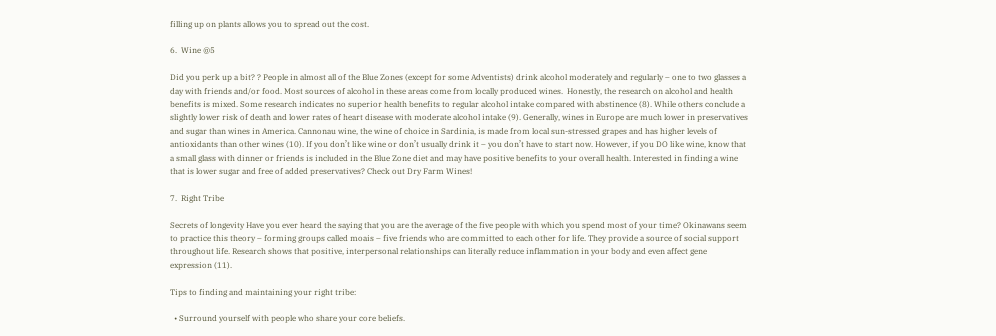filling up on plants allows you to spread out the cost.

6.  Wine @5

Did you perk up a bit? ? People in almost all of the Blue Zones (except for some Adventists) drink alcohol moderately and regularly – one to two glasses a day with friends and/or food. Most sources of alcohol in these areas come from locally produced wines.  Honestly, the research on alcohol and health benefits is mixed. Some research indicates no superior health benefits to regular alcohol intake compared with abstinence (8). While others conclude a slightly lower risk of death and lower rates of heart disease with moderate alcohol intake (9). Generally, wines in Europe are much lower in preservatives and sugar than wines in America. Cannonau wine, the wine of choice in Sardinia, is made from local sun-stressed grapes and has higher levels of antioxidants than other wines (10). If you don’t like wine or don’t usually drink it – you don’t have to start now. However, if you DO like wine, know that a small glass with dinner or friends is included in the Blue Zone diet and may have positive benefits to your overall health. Interested in finding a wine that is lower sugar and free of added preservatives? Check out Dry Farm Wines!

7.  Right Tribe

Secrets of longevity Have you ever heard the saying that you are the average of the five people with which you spend most of your time? Okinawans seem to practice this theory – forming groups called moais – five friends who are committed to each other for life. They provide a source of social support throughout life. Research shows that positive, interpersonal relationships can literally reduce inflammation in your body and even affect gene expression (11).

Tips to finding and maintaining your right tribe:

  • Surround yourself with people who share your core beliefs.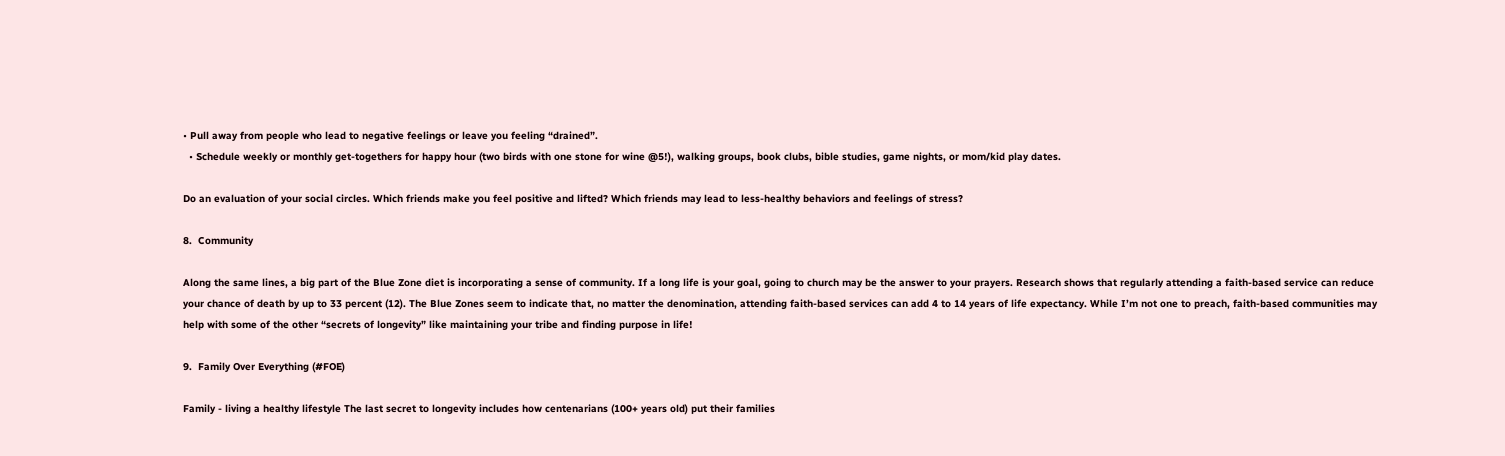• Pull away from people who lead to negative feelings or leave you feeling “drained”.
  • Schedule weekly or monthly get-togethers for happy hour (two birds with one stone for wine @5!), walking groups, book clubs, bible studies, game nights, or mom/kid play dates.

Do an evaluation of your social circles. Which friends make you feel positive and lifted? Which friends may lead to less-healthy behaviors and feelings of stress?

8.  Community

Along the same lines, a big part of the Blue Zone diet is incorporating a sense of community. If a long life is your goal, going to church may be the answer to your prayers. Research shows that regularly attending a faith-based service can reduce your chance of death by up to 33 percent (12). The Blue Zones seem to indicate that, no matter the denomination, attending faith-based services can add 4 to 14 years of life expectancy. While I’m not one to preach, faith-based communities may help with some of the other “secrets of longevity” like maintaining your tribe and finding purpose in life!

9.  Family Over Everything (#FOE)

Family - living a healthy lifestyle The last secret to longevity includes how centenarians (100+ years old) put their families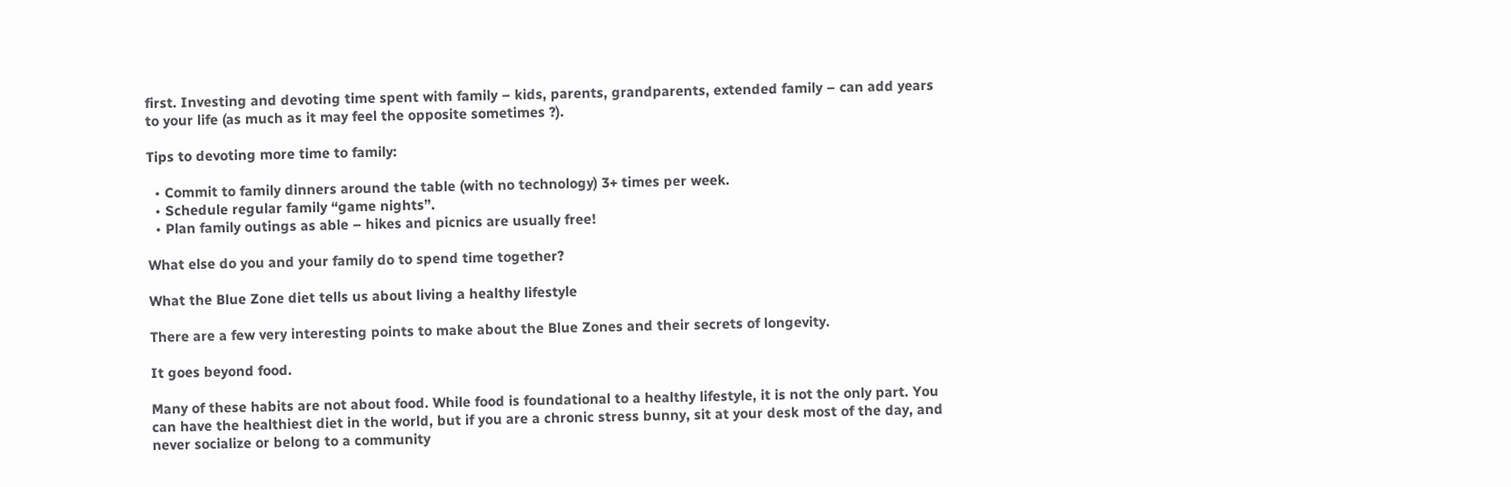first. Investing and devoting time spent with family – kids, parents, grandparents, extended family – can add years to your life (as much as it may feel the opposite sometimes ?).

Tips to devoting more time to family:

  • Commit to family dinners around the table (with no technology) 3+ times per week.
  • Schedule regular family “game nights”.
  • Plan family outings as able – hikes and picnics are usually free!

What else do you and your family do to spend time together?

What the Blue Zone diet tells us about living a healthy lifestyle

There are a few very interesting points to make about the Blue Zones and their secrets of longevity.

It goes beyond food.

Many of these habits are not about food. While food is foundational to a healthy lifestyle, it is not the only part. You can have the healthiest diet in the world, but if you are a chronic stress bunny, sit at your desk most of the day, and never socialize or belong to a community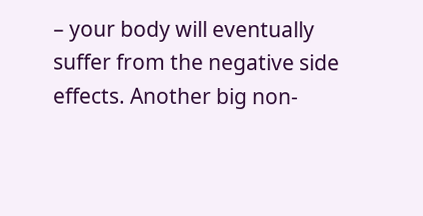– your body will eventually suffer from the negative side effects. Another big non-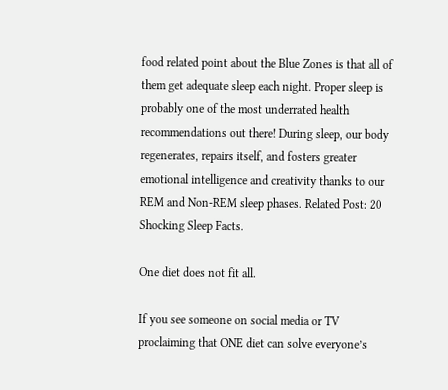food related point about the Blue Zones is that all of them get adequate sleep each night. Proper sleep is probably one of the most underrated health recommendations out there! During sleep, our body regenerates, repairs itself, and fosters greater emotional intelligence and creativity thanks to our REM and Non-REM sleep phases. Related Post: 20 Shocking Sleep Facts.

One diet does not fit all.

If you see someone on social media or TV proclaiming that ONE diet can solve everyone’s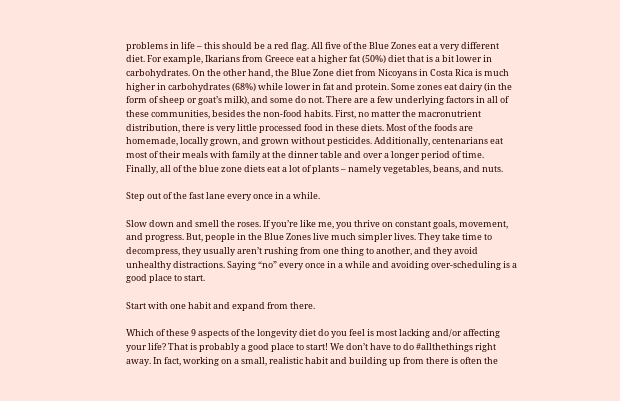problems in life – this should be a red flag. All five of the Blue Zones eat a very different diet. For example, Ikarians from Greece eat a higher fat (50%) diet that is a bit lower in carbohydrates. On the other hand, the Blue Zone diet from Nicoyans in Costa Rica is much higher in carbohydrates (68%) while lower in fat and protein. Some zones eat dairy (in the form of sheep or goat’s milk), and some do not. There are a few underlying factors in all of these communities, besides the non-food habits. First, no matter the macronutrient distribution, there is very little processed food in these diets. Most of the foods are homemade, locally grown, and grown without pesticides. Additionally, centenarians eat most of their meals with family at the dinner table and over a longer period of time.  Finally, all of the blue zone diets eat a lot of plants – namely vegetables, beans, and nuts.

Step out of the fast lane every once in a while.

Slow down and smell the roses. If you’re like me, you thrive on constant goals, movement, and progress. But, people in the Blue Zones live much simpler lives. They take time to decompress, they usually aren’t rushing from one thing to another, and they avoid unhealthy distractions. Saying “no” every once in a while and avoiding over-scheduling is a good place to start.

Start with one habit and expand from there.

Which of these 9 aspects of the longevity diet do you feel is most lacking and/or affecting your life? That is probably a good place to start! We don’t have to do #allthethings right away. In fact, working on a small, realistic habit and building up from there is often the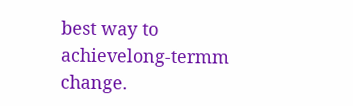best way to achievelong-termm change.